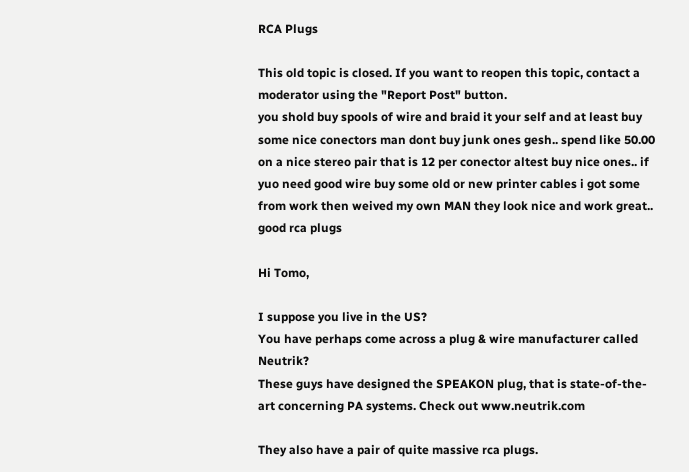RCA Plugs

This old topic is closed. If you want to reopen this topic, contact a moderator using the "Report Post" button.
you shold buy spools of wire and braid it your self and at least buy some nice conectors man dont buy junk ones gesh.. spend like 50.00 on a nice stereo pair that is 12 per conector altest buy nice ones.. if yuo need good wire buy some old or new printer cables i got some from work then weived my own MAN they look nice and work great..
good rca plugs

Hi Tomo,

I suppose you live in the US?
You have perhaps come across a plug & wire manufacturer called Neutrik?
These guys have designed the SPEAKON plug, that is state-of-the-art concerning PA systems. Check out www.neutrik.com

They also have a pair of quite massive rca plugs.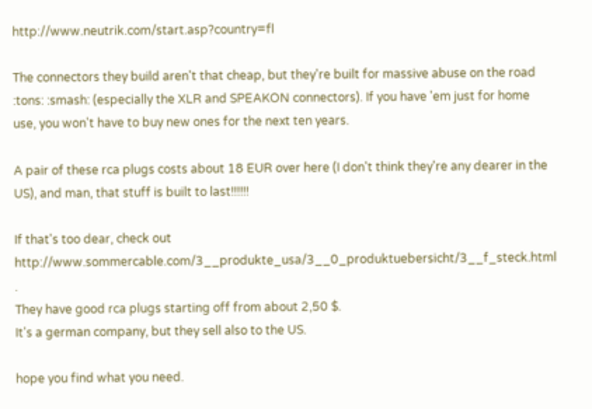http://www.neutrik.com/start.asp?country=fl

The connectors they build aren't that cheap, but they're built for massive abuse on the road :tons: :smash: (especially the XLR and SPEAKON connectors). If you have 'em just for home use, you won't have to buy new ones for the next ten years.

A pair of these rca plugs costs about 18 EUR over here (I don't think they're any dearer in the US), and man, that stuff is built to last!!!!!!

If that's too dear, check out http://www.sommercable.com/3__produkte_usa/3__0_produktuebersicht/3__f_steck.html .
They have good rca plugs starting off from about 2,50 $.
It's a german company, but they sell also to the US.

hope you find what you need.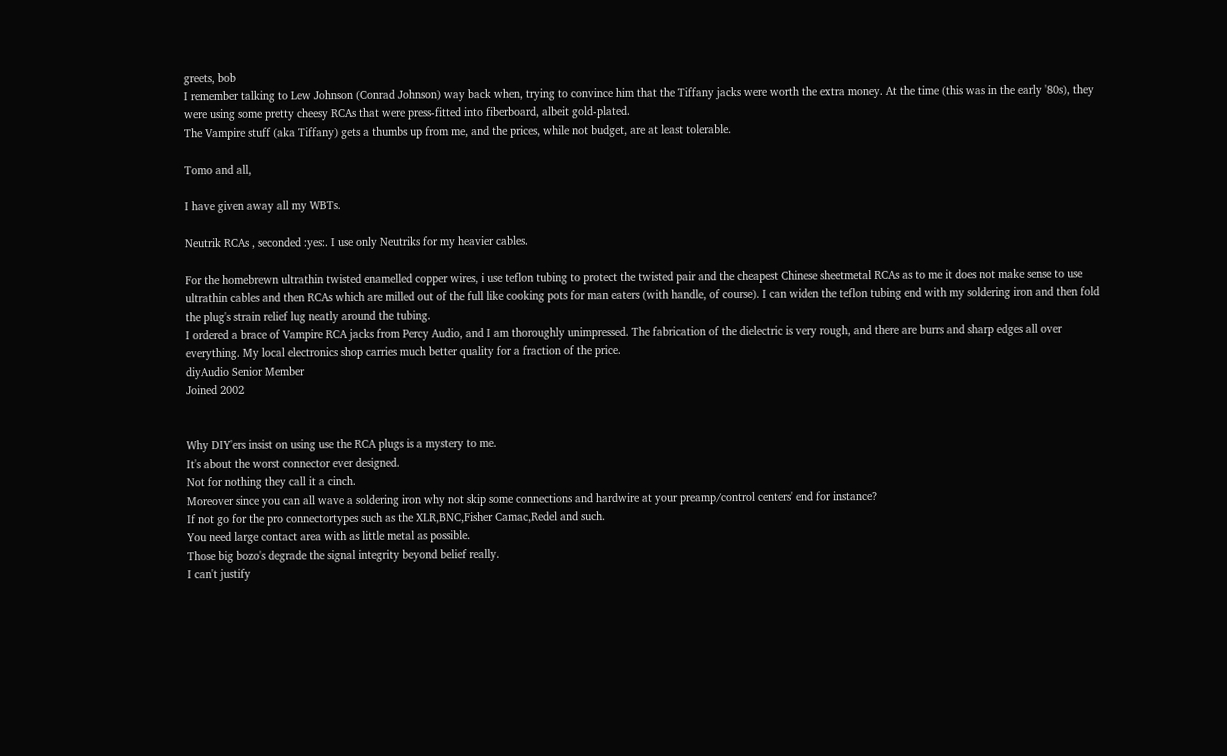greets, bob
I remember talking to Lew Johnson (Conrad Johnson) way back when, trying to convince him that the Tiffany jacks were worth the extra money. At the time (this was in the early '80s), they were using some pretty cheesy RCAs that were press-fitted into fiberboard, albeit gold-plated.
The Vampire stuff (aka Tiffany) gets a thumbs up from me, and the prices, while not budget, are at least tolerable.

Tomo and all,

I have given away all my WBTs.

Neutrik RCAs , seconded :yes:. I use only Neutriks for my heavier cables.

For the homebrewn ultrathin twisted enamelled copper wires, i use teflon tubing to protect the twisted pair and the cheapest Chinese sheetmetal RCAs as to me it does not make sense to use ultrathin cables and then RCAs which are milled out of the full like cooking pots for man eaters (with handle, of course). I can widen the teflon tubing end with my soldering iron and then fold the plug's strain relief lug neatly around the tubing.
I ordered a brace of Vampire RCA jacks from Percy Audio, and I am thoroughly unimpressed. The fabrication of the dielectric is very rough, and there are burrs and sharp edges all over everything. My local electronics shop carries much better quality for a fraction of the price.
diyAudio Senior Member
Joined 2002


Why DIY'ers insist on using use the RCA plugs is a mystery to me.
It's about the worst connector ever designed.
Not for nothing they call it a cinch.
Moreover since you can all wave a soldering iron why not skip some connections and hardwire at your preamp/control centers' end for instance?
If not go for the pro connectortypes such as the XLR,BNC,Fisher Camac,Redel and such.
You need large contact area with as little metal as possible.
Those big bozo's degrade the signal integrity beyond belief really.
I can't justify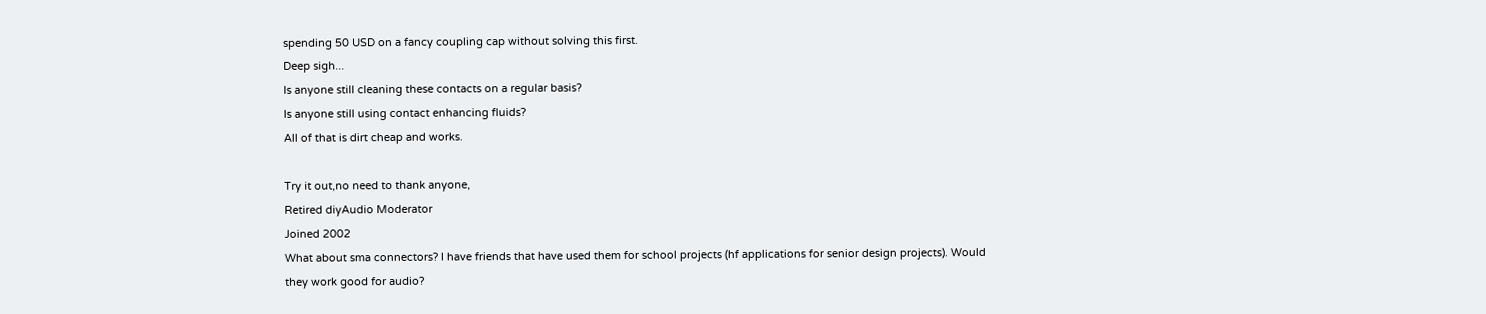spending 50 USD on a fancy coupling cap without solving this first.
Deep sigh...
Is anyone still cleaning these contacts on a regular basis?
Is anyone still using contact enhancing fluids?
All of that is dirt cheap and works.

Try it out,no need to thank anyone,
Retired diyAudio Moderator
Joined 2002
What about sma connectors? I have friends that have used them for school projects (hf applications for senior design projects). Would they work good for audio?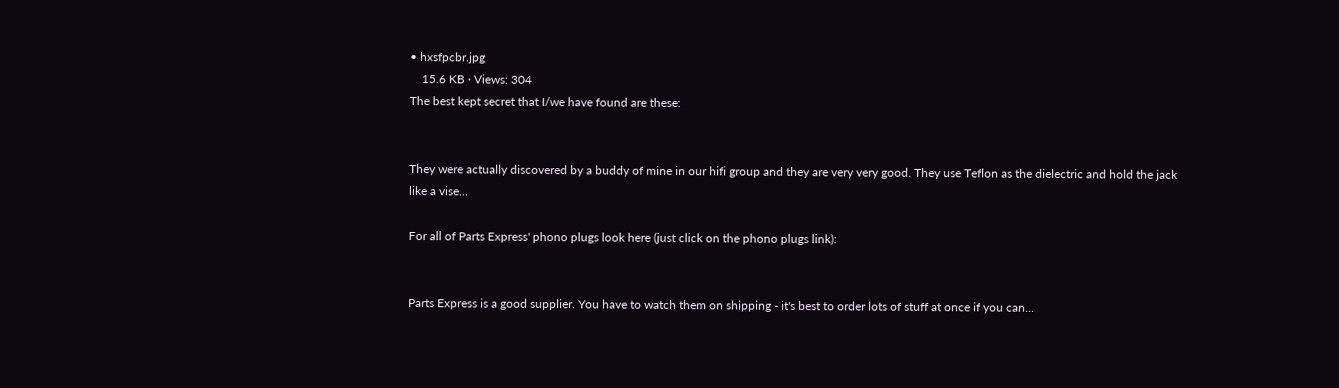• hxsfpcbr.jpg
    15.6 KB · Views: 304
The best kept secret that I/we have found are these:


They were actually discovered by a buddy of mine in our hifi group and they are very very good. They use Teflon as the dielectric and hold the jack like a vise...

For all of Parts Express' phono plugs look here (just click on the phono plugs link):


Parts Express is a good supplier. You have to watch them on shipping - it's best to order lots of stuff at once if you can...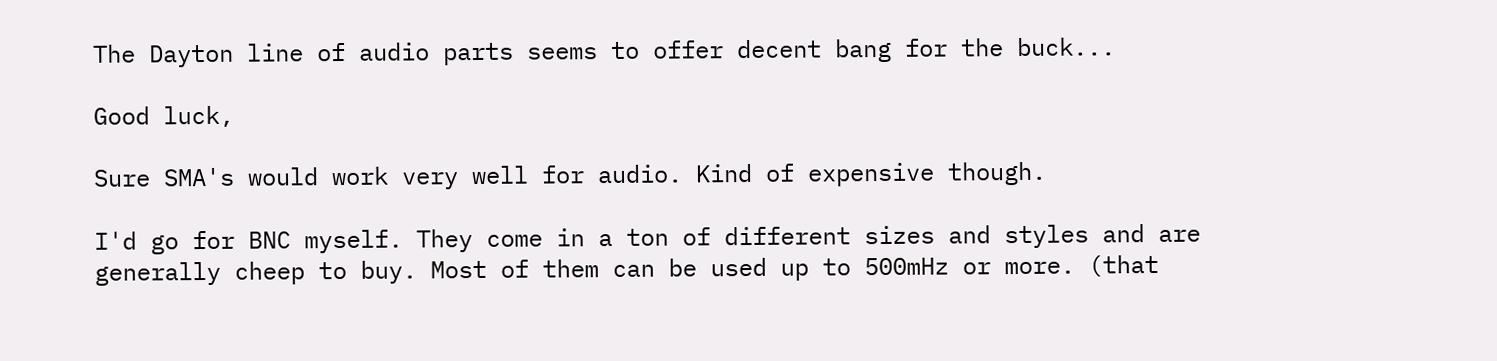The Dayton line of audio parts seems to offer decent bang for the buck...

Good luck,

Sure SMA's would work very well for audio. Kind of expensive though.

I'd go for BNC myself. They come in a ton of different sizes and styles and are generally cheep to buy. Most of them can be used up to 500mHz or more. (that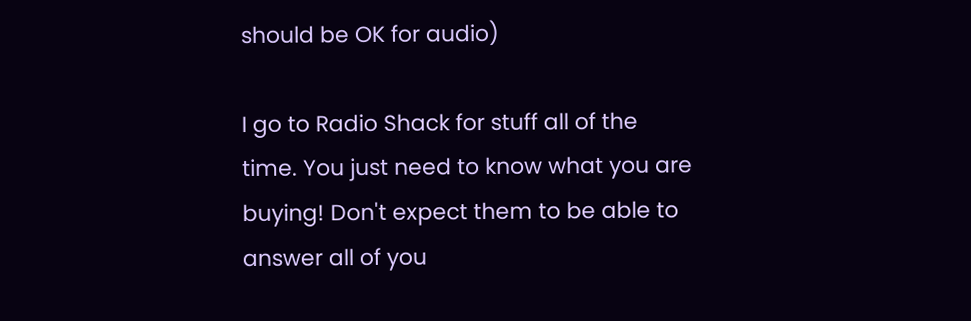should be OK for audio)

I go to Radio Shack for stuff all of the time. You just need to know what you are buying! Don't expect them to be able to answer all of you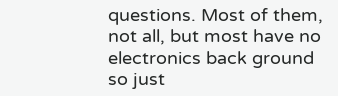questions. Most of them, not all, but most have no electronics back ground so just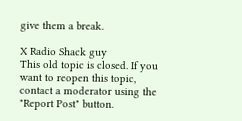give them a break.

X Radio Shack guy
This old topic is closed. If you want to reopen this topic, contact a moderator using the "Report Post" button.